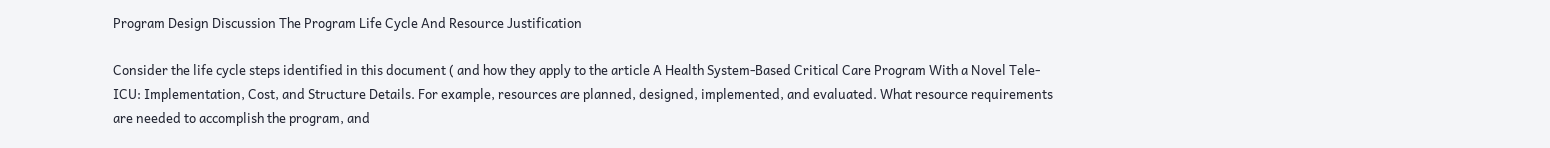Program Design Discussion The Program Life Cycle And Resource Justification

Consider the life cycle steps identified in this document ( and how they apply to the article A Health System-Based Critical Care Program With a Novel Tele-ICU: Implementation, Cost, and Structure Details. For example, resources are planned, designed, implemented, and evaluated. What resource requirements are needed to accomplish the program, and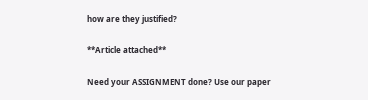how are they justified?

**Article attached**

Need your ASSIGNMENT done? Use our paper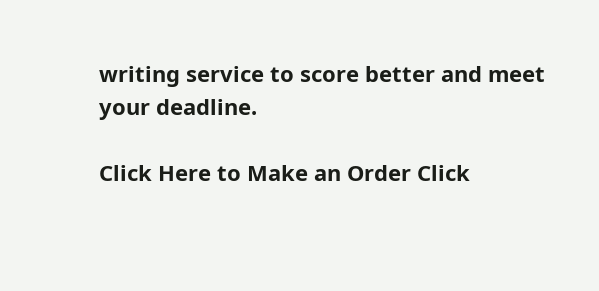writing service to score better and meet your deadline.

Click Here to Make an Order Click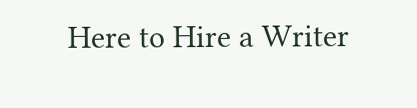Here to Hire a Writer